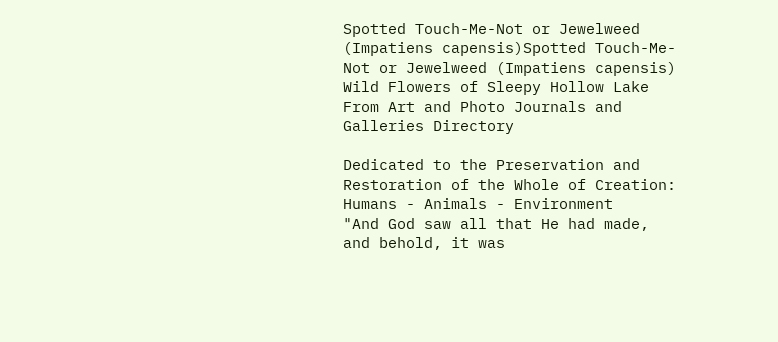Spotted Touch-Me-Not or Jewelweed (Impatiens capensis)Spotted Touch-Me-Not or Jewelweed (Impatiens capensis)
Wild Flowers of Sleepy Hollow Lake From Art and Photo Journals and Galleries Directory

Dedicated to the Preservation and Restoration of the Whole of Creation: Humans - Animals - Environment
"And God saw all that He had made, and behold, it was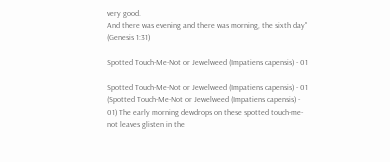very good.
And there was evening and there was morning, the sixth day" (Genesis 1:31)

Spotted Touch-Me-Not or Jewelweed (Impatiens capensis) - 01

Spotted Touch-Me-Not or Jewelweed (Impatiens capensis) - 01
(Spotted Touch-Me-Not or Jewelweed (Impatiens capensis) - 01) The early morning dewdrops on these spotted touch-me-not leaves glisten in the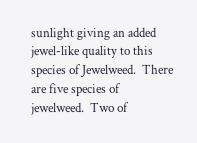sunlight giving an added jewel-like quality to this species of Jewelweed.  There are five species of jewelweed.  Two of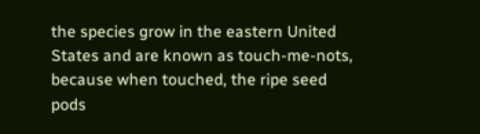the species grow in the eastern United States and are known as touch-me-nots, because when touched, the ripe seed pods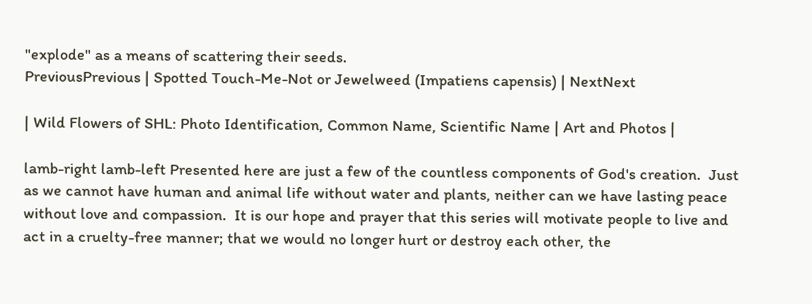"explode" as a means of scattering their seeds.
PreviousPrevious | Spotted Touch-Me-Not or Jewelweed (Impatiens capensis) | NextNext

| Wild Flowers of SHL: Photo Identification, Common Name, Scientific Name | Art and Photos |

lamb-right lamb-left Presented here are just a few of the countless components of God's creation.  Just as we cannot have human and animal life without water and plants, neither can we have lasting peace without love and compassion.  It is our hope and prayer that this series will motivate people to live and act in a cruelty-free manner; that we would no longer hurt or destroy each other, the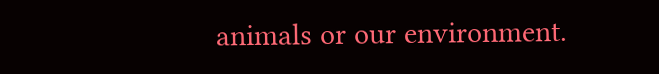animals or our environment.